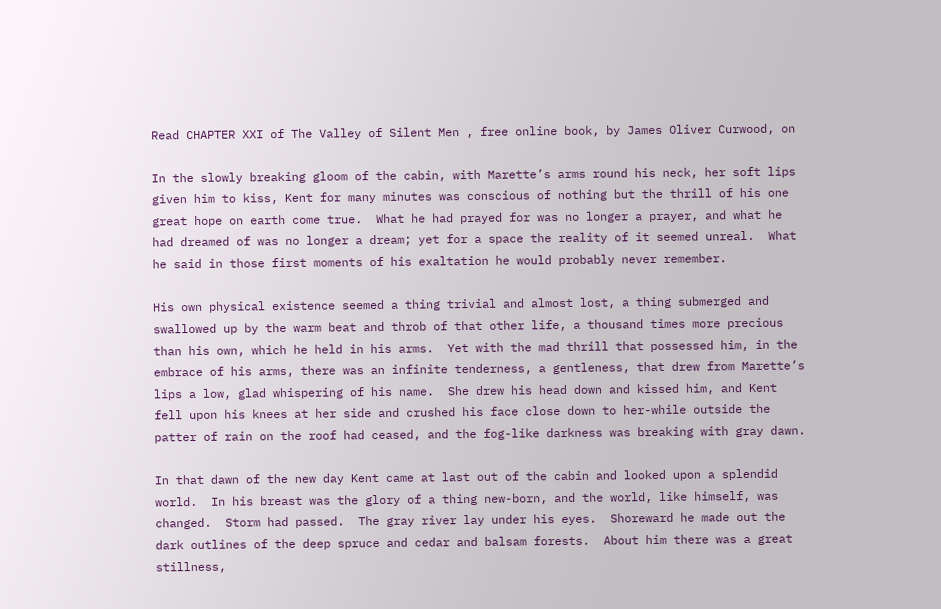Read CHAPTER XXI of The Valley of Silent Men , free online book, by James Oliver Curwood, on

In the slowly breaking gloom of the cabin, with Marette’s arms round his neck, her soft lips given him to kiss, Kent for many minutes was conscious of nothing but the thrill of his one great hope on earth come true.  What he had prayed for was no longer a prayer, and what he had dreamed of was no longer a dream; yet for a space the reality of it seemed unreal.  What he said in those first moments of his exaltation he would probably never remember.

His own physical existence seemed a thing trivial and almost lost, a thing submerged and swallowed up by the warm beat and throb of that other life, a thousand times more precious than his own, which he held in his arms.  Yet with the mad thrill that possessed him, in the embrace of his arms, there was an infinite tenderness, a gentleness, that drew from Marette’s lips a low, glad whispering of his name.  She drew his head down and kissed him, and Kent fell upon his knees at her side and crushed his face close down to her-while outside the patter of rain on the roof had ceased, and the fog-like darkness was breaking with gray dawn.

In that dawn of the new day Kent came at last out of the cabin and looked upon a splendid world.  In his breast was the glory of a thing new-born, and the world, like himself, was changed.  Storm had passed.  The gray river lay under his eyes.  Shoreward he made out the dark outlines of the deep spruce and cedar and balsam forests.  About him there was a great stillness,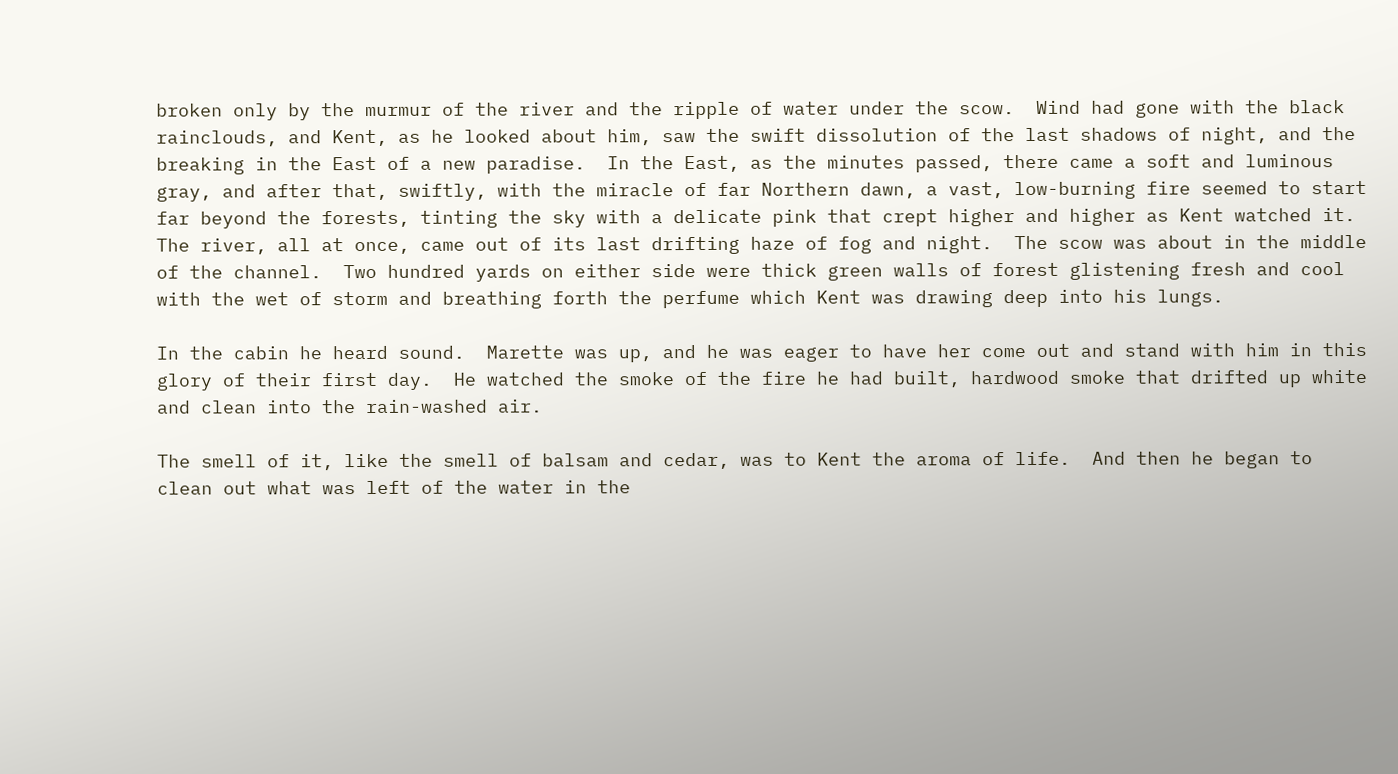broken only by the murmur of the river and the ripple of water under the scow.  Wind had gone with the black rainclouds, and Kent, as he looked about him, saw the swift dissolution of the last shadows of night, and the breaking in the East of a new paradise.  In the East, as the minutes passed, there came a soft and luminous gray, and after that, swiftly, with the miracle of far Northern dawn, a vast, low-burning fire seemed to start far beyond the forests, tinting the sky with a delicate pink that crept higher and higher as Kent watched it.  The river, all at once, came out of its last drifting haze of fog and night.  The scow was about in the middle of the channel.  Two hundred yards on either side were thick green walls of forest glistening fresh and cool with the wet of storm and breathing forth the perfume which Kent was drawing deep into his lungs.

In the cabin he heard sound.  Marette was up, and he was eager to have her come out and stand with him in this glory of their first day.  He watched the smoke of the fire he had built, hardwood smoke that drifted up white and clean into the rain-washed air.

The smell of it, like the smell of balsam and cedar, was to Kent the aroma of life.  And then he began to clean out what was left of the water in the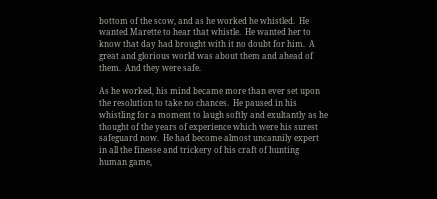bottom of the scow, and as he worked he whistled.  He wanted Marette to hear that whistle.  He wanted her to know that day had brought with it no doubt for him.  A great and glorious world was about them and ahead of them.  And they were safe.

As he worked, his mind became more than ever set upon the resolution to take no chances.  He paused in his whistling for a moment to laugh softly and exultantly as he thought of the years of experience which were his surest safeguard now.  He had become almost uncannily expert in all the finesse and trickery of his craft of hunting human game,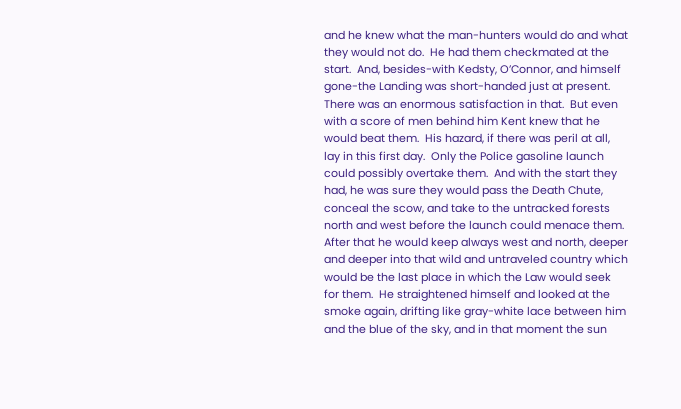and he knew what the man-hunters would do and what they would not do.  He had them checkmated at the start.  And, besides-with Kedsty, O’Connor, and himself gone-the Landing was short-handed just at present.  There was an enormous satisfaction in that.  But even with a score of men behind him Kent knew that he would beat them.  His hazard, if there was peril at all, lay in this first day.  Only the Police gasoline launch could possibly overtake them.  And with the start they had, he was sure they would pass the Death Chute, conceal the scow, and take to the untracked forests north and west before the launch could menace them.  After that he would keep always west and north, deeper and deeper into that wild and untraveled country which would be the last place in which the Law would seek for them.  He straightened himself and looked at the smoke again, drifting like gray-white lace between him and the blue of the sky, and in that moment the sun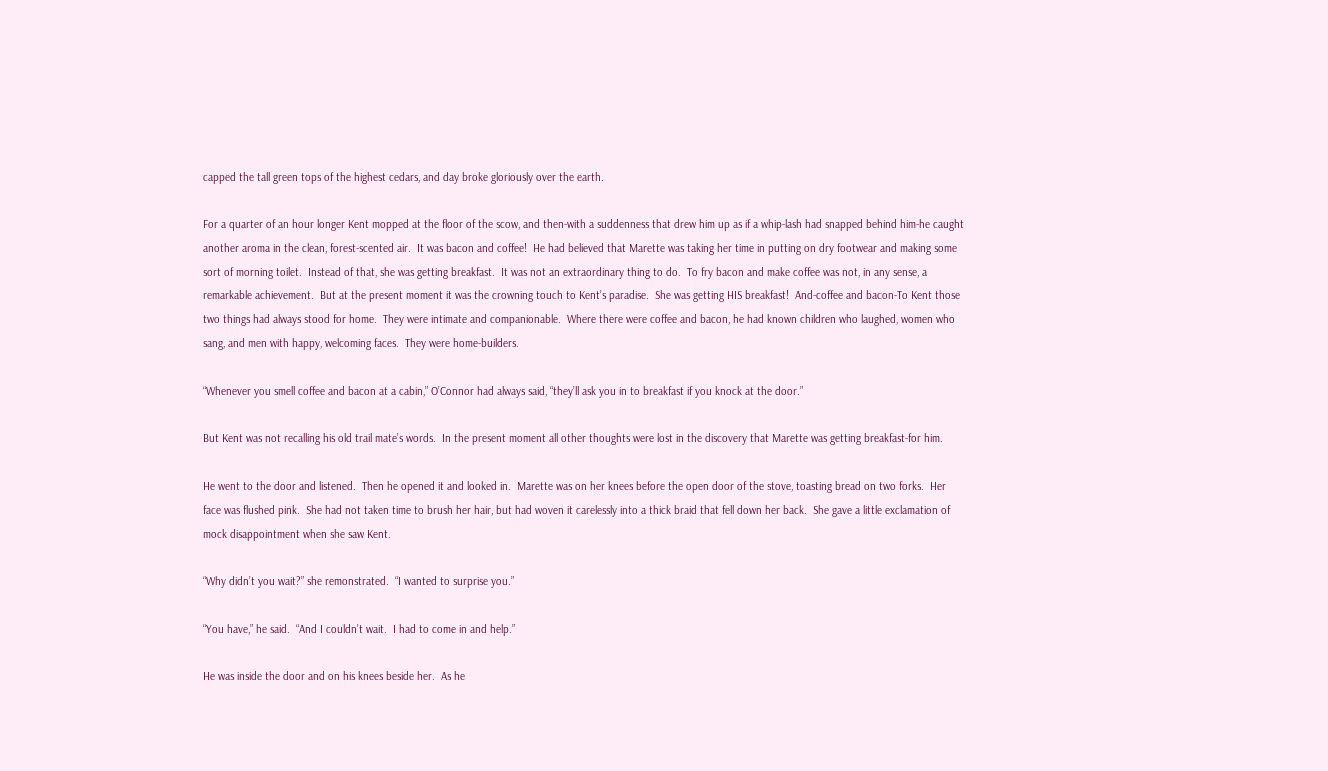capped the tall green tops of the highest cedars, and day broke gloriously over the earth.

For a quarter of an hour longer Kent mopped at the floor of the scow, and then-with a suddenness that drew him up as if a whip-lash had snapped behind him-he caught another aroma in the clean, forest-scented air.  It was bacon and coffee!  He had believed that Marette was taking her time in putting on dry footwear and making some sort of morning toilet.  Instead of that, she was getting breakfast.  It was not an extraordinary thing to do.  To fry bacon and make coffee was not, in any sense, a remarkable achievement.  But at the present moment it was the crowning touch to Kent’s paradise.  She was getting HIS breakfast!  And-coffee and bacon-To Kent those two things had always stood for home.  They were intimate and companionable.  Where there were coffee and bacon, he had known children who laughed, women who sang, and men with happy, welcoming faces.  They were home-builders.

“Whenever you smell coffee and bacon at a cabin,” O’Connor had always said, “they’ll ask you in to breakfast if you knock at the door.”

But Kent was not recalling his old trail mate’s words.  In the present moment all other thoughts were lost in the discovery that Marette was getting breakfast-for him.

He went to the door and listened.  Then he opened it and looked in.  Marette was on her knees before the open door of the stove, toasting bread on two forks.  Her face was flushed pink.  She had not taken time to brush her hair, but had woven it carelessly into a thick braid that fell down her back.  She gave a little exclamation of mock disappointment when she saw Kent.

“Why didn’t you wait?” she remonstrated.  “I wanted to surprise you.”

“You have,” he said.  “And I couldn’t wait.  I had to come in and help.”

He was inside the door and on his knees beside her.  As he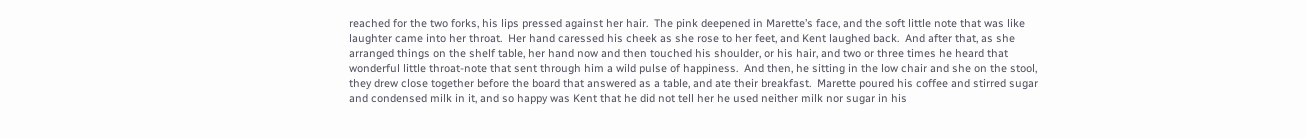reached for the two forks, his lips pressed against her hair.  The pink deepened in Marette’s face, and the soft little note that was like laughter came into her throat.  Her hand caressed his cheek as she rose to her feet, and Kent laughed back.  And after that, as she arranged things on the shelf table, her hand now and then touched his shoulder, or his hair, and two or three times he heard that wonderful little throat-note that sent through him a wild pulse of happiness.  And then, he sitting in the low chair and she on the stool, they drew close together before the board that answered as a table, and ate their breakfast.  Marette poured his coffee and stirred sugar and condensed milk in it, and so happy was Kent that he did not tell her he used neither milk nor sugar in his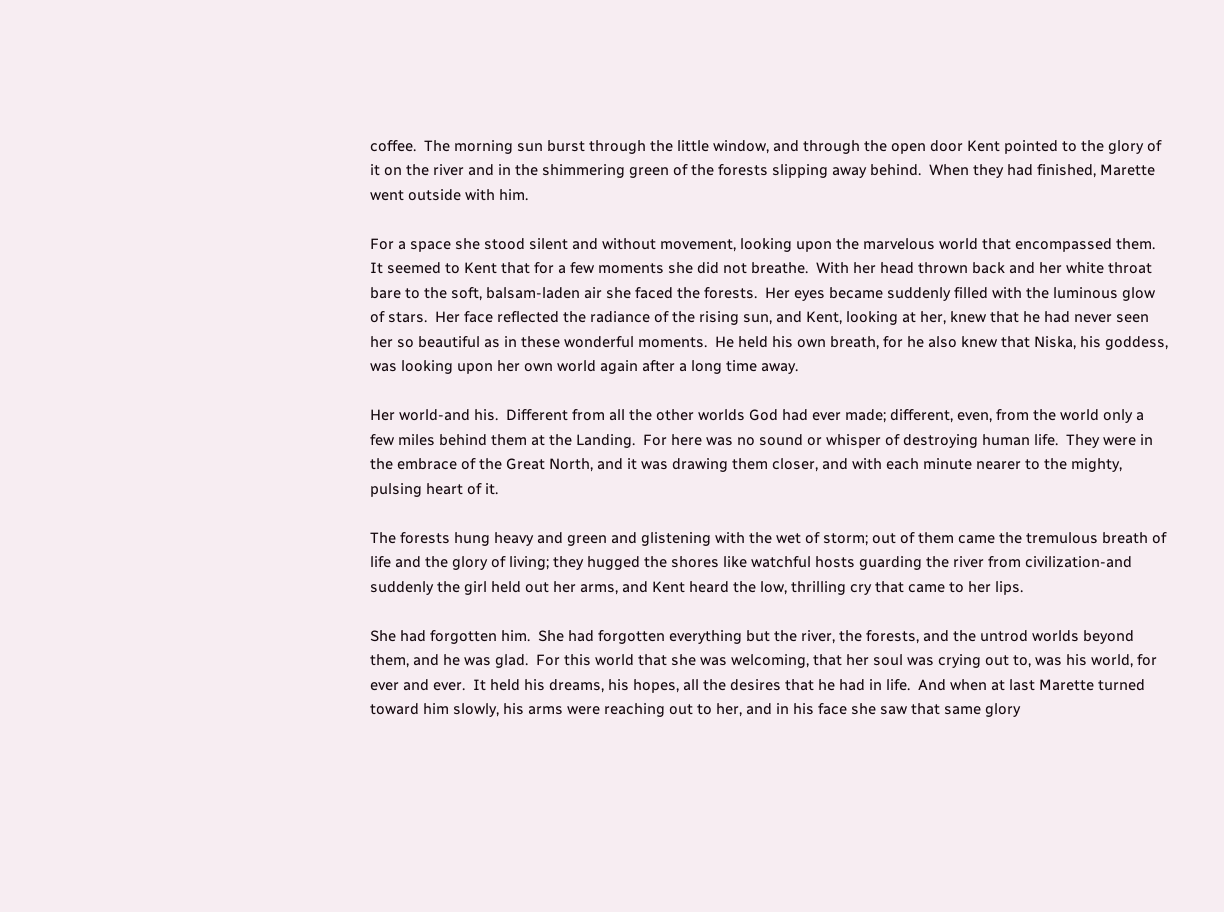coffee.  The morning sun burst through the little window, and through the open door Kent pointed to the glory of it on the river and in the shimmering green of the forests slipping away behind.  When they had finished, Marette went outside with him.

For a space she stood silent and without movement, looking upon the marvelous world that encompassed them.  It seemed to Kent that for a few moments she did not breathe.  With her head thrown back and her white throat bare to the soft, balsam-laden air she faced the forests.  Her eyes became suddenly filled with the luminous glow of stars.  Her face reflected the radiance of the rising sun, and Kent, looking at her, knew that he had never seen her so beautiful as in these wonderful moments.  He held his own breath, for he also knew that Niska, his goddess, was looking upon her own world again after a long time away.

Her world-and his.  Different from all the other worlds God had ever made; different, even, from the world only a few miles behind them at the Landing.  For here was no sound or whisper of destroying human life.  They were in the embrace of the Great North, and it was drawing them closer, and with each minute nearer to the mighty, pulsing heart of it.

The forests hung heavy and green and glistening with the wet of storm; out of them came the tremulous breath of life and the glory of living; they hugged the shores like watchful hosts guarding the river from civilization-and suddenly the girl held out her arms, and Kent heard the low, thrilling cry that came to her lips.

She had forgotten him.  She had forgotten everything but the river, the forests, and the untrod worlds beyond them, and he was glad.  For this world that she was welcoming, that her soul was crying out to, was his world, for ever and ever.  It held his dreams, his hopes, all the desires that he had in life.  And when at last Marette turned toward him slowly, his arms were reaching out to her, and in his face she saw that same glory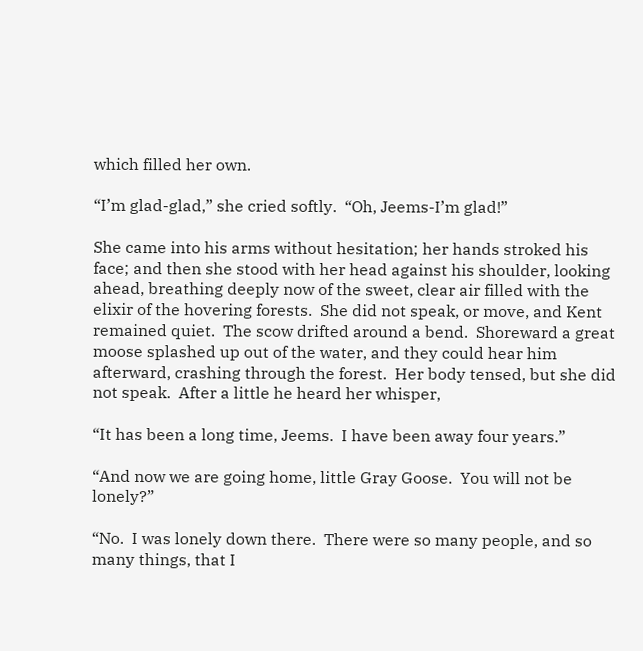which filled her own.

“I’m glad-glad,” she cried softly.  “Oh, Jeems-I’m glad!”

She came into his arms without hesitation; her hands stroked his face; and then she stood with her head against his shoulder, looking ahead, breathing deeply now of the sweet, clear air filled with the elixir of the hovering forests.  She did not speak, or move, and Kent remained quiet.  The scow drifted around a bend.  Shoreward a great moose splashed up out of the water, and they could hear him afterward, crashing through the forest.  Her body tensed, but she did not speak.  After a little he heard her whisper,

“It has been a long time, Jeems.  I have been away four years.”

“And now we are going home, little Gray Goose.  You will not be lonely?”

“No.  I was lonely down there.  There were so many people, and so many things, that I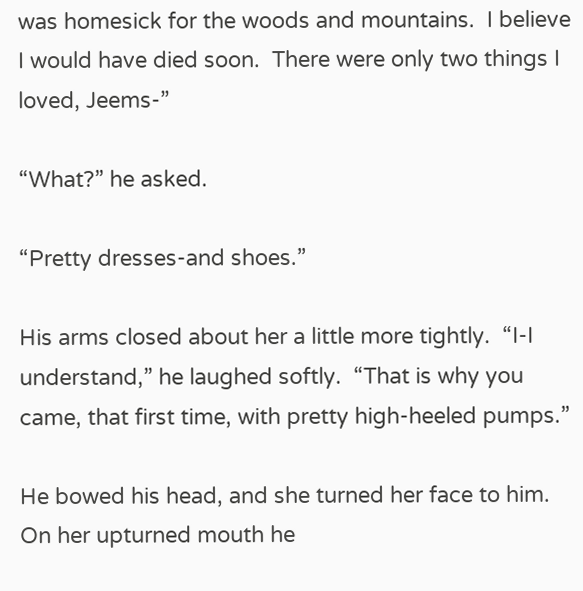was homesick for the woods and mountains.  I believe I would have died soon.  There were only two things I loved, Jeems-”

“What?” he asked.

“Pretty dresses-and shoes.”

His arms closed about her a little more tightly.  “I-I understand,” he laughed softly.  “That is why you came, that first time, with pretty high-heeled pumps.”

He bowed his head, and she turned her face to him.  On her upturned mouth he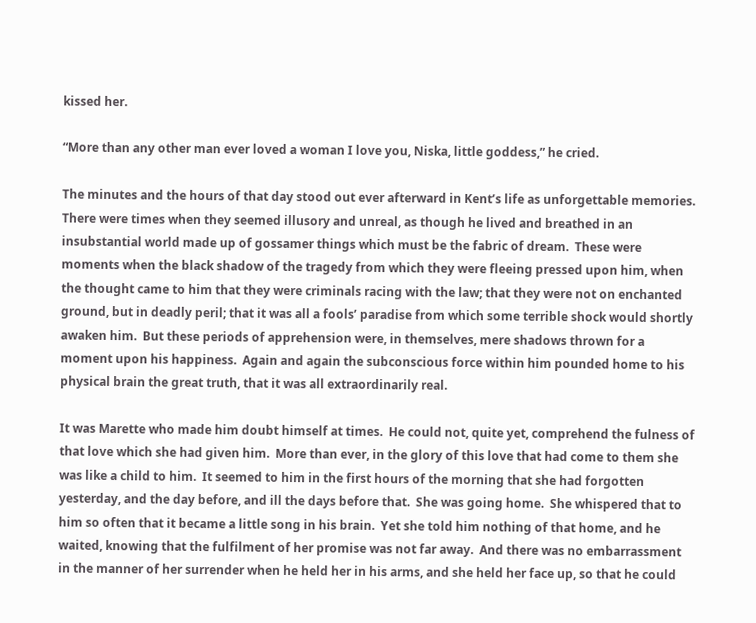kissed her.

“More than any other man ever loved a woman I love you, Niska, little goddess,” he cried.

The minutes and the hours of that day stood out ever afterward in Kent’s life as unforgettable memories.  There were times when they seemed illusory and unreal, as though he lived and breathed in an insubstantial world made up of gossamer things which must be the fabric of dream.  These were moments when the black shadow of the tragedy from which they were fleeing pressed upon him, when the thought came to him that they were criminals racing with the law; that they were not on enchanted ground, but in deadly peril; that it was all a fools’ paradise from which some terrible shock would shortly awaken him.  But these periods of apprehension were, in themselves, mere shadows thrown for a moment upon his happiness.  Again and again the subconscious force within him pounded home to his physical brain the great truth, that it was all extraordinarily real.

It was Marette who made him doubt himself at times.  He could not, quite yet, comprehend the fulness of that love which she had given him.  More than ever, in the glory of this love that had come to them she was like a child to him.  It seemed to him in the first hours of the morning that she had forgotten yesterday, and the day before, and ill the days before that.  She was going home.  She whispered that to him so often that it became a little song in his brain.  Yet she told him nothing of that home, and he waited, knowing that the fulfilment of her promise was not far away.  And there was no embarrassment in the manner of her surrender when he held her in his arms, and she held her face up, so that he could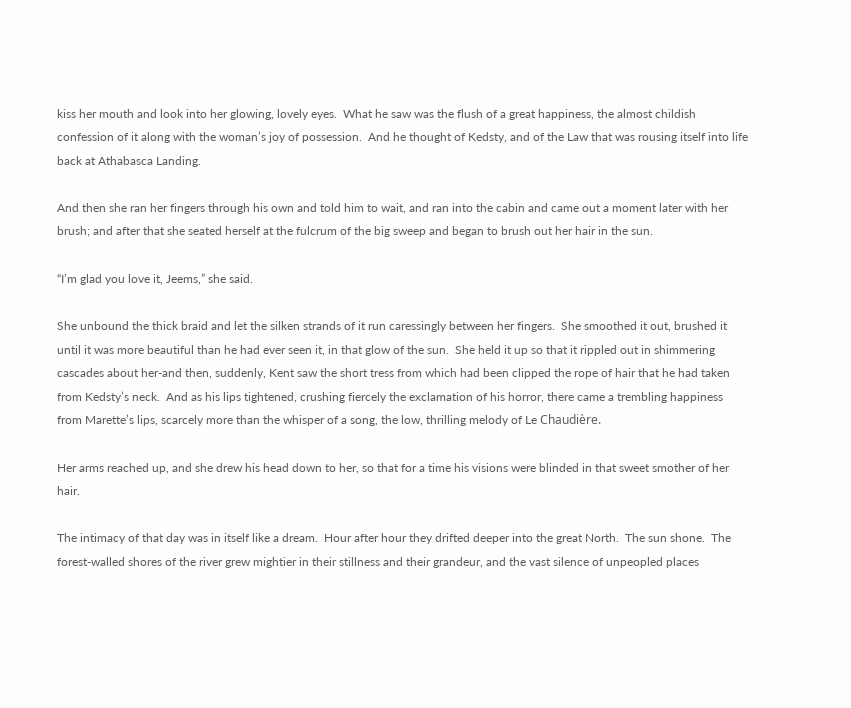kiss her mouth and look into her glowing, lovely eyes.  What he saw was the flush of a great happiness, the almost childish confession of it along with the woman’s joy of possession.  And he thought of Kedsty, and of the Law that was rousing itself into life back at Athabasca Landing.

And then she ran her fingers through his own and told him to wait, and ran into the cabin and came out a moment later with her brush; and after that she seated herself at the fulcrum of the big sweep and began to brush out her hair in the sun.

“I’m glad you love it, Jeems,” she said.

She unbound the thick braid and let the silken strands of it run caressingly between her fingers.  She smoothed it out, brushed it until it was more beautiful than he had ever seen it, in that glow of the sun.  She held it up so that it rippled out in shimmering cascades about her-and then, suddenly, Kent saw the short tress from which had been clipped the rope of hair that he had taken from Kedsty’s neck.  And as his lips tightened, crushing fiercely the exclamation of his horror, there came a trembling happiness from Marette’s lips, scarcely more than the whisper of a song, the low, thrilling melody of Le Chaudière.

Her arms reached up, and she drew his head down to her, so that for a time his visions were blinded in that sweet smother of her hair.

The intimacy of that day was in itself like a dream.  Hour after hour they drifted deeper into the great North.  The sun shone.  The forest-walled shores of the river grew mightier in their stillness and their grandeur, and the vast silence of unpeopled places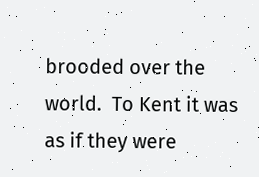brooded over the world.  To Kent it was as if they were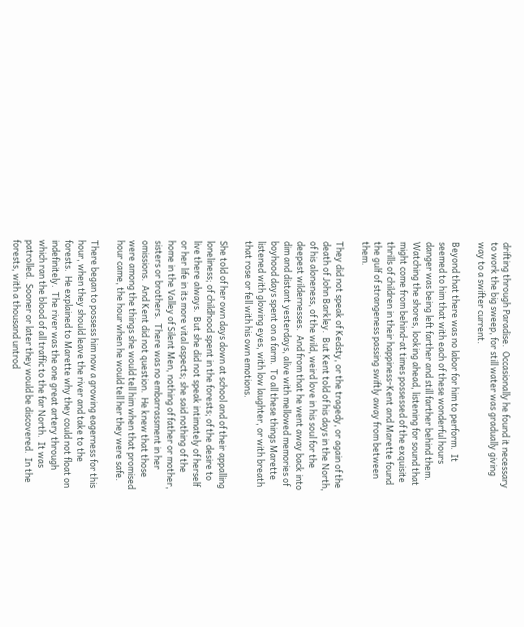drifting through Paradise.  Occasionally he found it necessary to work the big sweep, for still water was gradually giving way to a swifter current.

Beyond that there was no labor for him to perform.  It seemed to him that with each of these wonderful hours danger was being left farther and still farther behind them.  Watching the shores, looking ahead, listening for sound that might come from behind-at times possessed of the exquisite thrills of children in their happiness-Kent and Marette found the gulf of strangeness passing swiftly away from between them.

They did not speak of Kedsty, or the tragedy, or again of the death of John Barkley.  But Kent told of his days in the North, of his aloneness, of the wild, weird love in his soul for the deepest wildernesses.  And from that he went away back into dim and distant yesterdays, alive with mellowed memories of boyhood days spent on a farm.  To all these things Marette listened with glowing eyes, with low laughter, or with breath that rose or fell with his own emotions.

She told of her own days down at school and of their appalling loneliness; of childhood spent in the forests; of the desire to live there always.  But she did not speak intimately of herself or her life in its more vital aspects; she said nothing of the home in the Valley of Silent Men, nothing of father or mother, sisters or brothers.  There was no embarrassment in her omissions.  And Kent did not question.  He knew that those were among the things she would tell him when that promised hour came, the hour when he would tell her they were safe.

There began to possess him now a growing eagerness for this hour, when they should leave the river and take to the forests.  He explained to Marette why they could not float on indefinitely.  The river was the one great artery through which ran the blood of all traffic to the far North.  It was patrolled.  Sooner or later they would be discovered.  In the forests, with a thousand untrod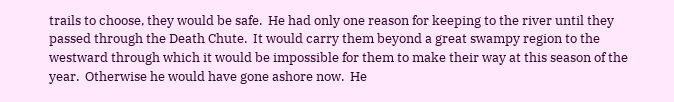trails to choose, they would be safe.  He had only one reason for keeping to the river until they passed through the Death Chute.  It would carry them beyond a great swampy region to the westward through which it would be impossible for them to make their way at this season of the year.  Otherwise he would have gone ashore now.  He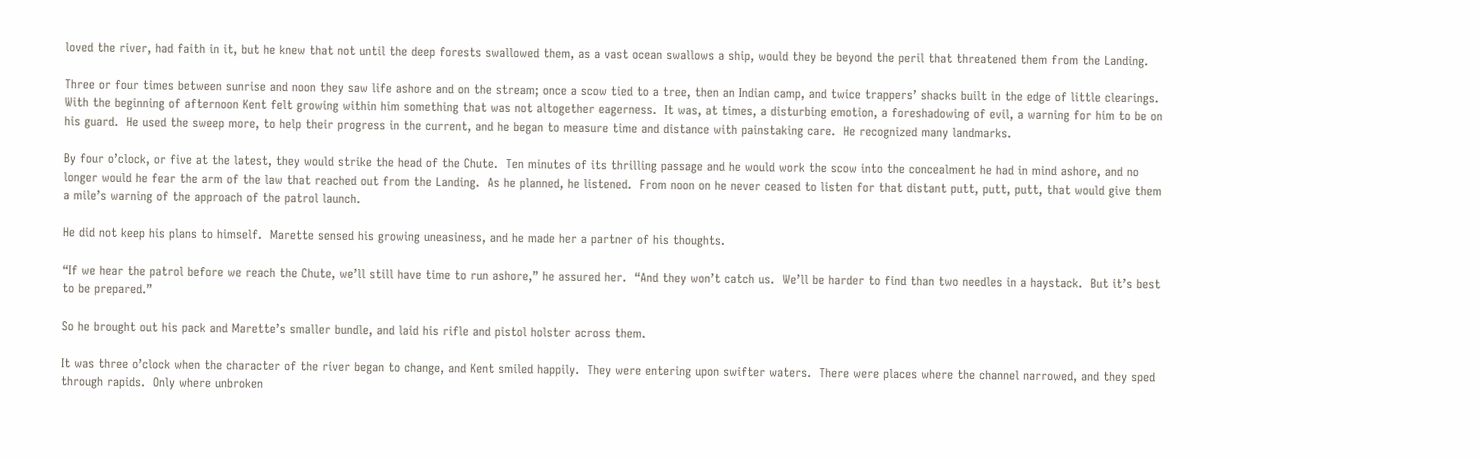loved the river, had faith in it, but he knew that not until the deep forests swallowed them, as a vast ocean swallows a ship, would they be beyond the peril that threatened them from the Landing.

Three or four times between sunrise and noon they saw life ashore and on the stream; once a scow tied to a tree, then an Indian camp, and twice trappers’ shacks built in the edge of little clearings.  With the beginning of afternoon Kent felt growing within him something that was not altogether eagerness.  It was, at times, a disturbing emotion, a foreshadowing of evil, a warning for him to be on his guard.  He used the sweep more, to help their progress in the current, and he began to measure time and distance with painstaking care.  He recognized many landmarks.

By four o’clock, or five at the latest, they would strike the head of the Chute.  Ten minutes of its thrilling passage and he would work the scow into the concealment he had in mind ashore, and no longer would he fear the arm of the law that reached out from the Landing.  As he planned, he listened.  From noon on he never ceased to listen for that distant putt, putt, putt, that would give them a mile’s warning of the approach of the patrol launch.

He did not keep his plans to himself.  Marette sensed his growing uneasiness, and he made her a partner of his thoughts.

“If we hear the patrol before we reach the Chute, we’ll still have time to run ashore,” he assured her.  “And they won’t catch us.  We’ll be harder to find than two needles in a haystack.  But it’s best to be prepared.”

So he brought out his pack and Marette’s smaller bundle, and laid his rifle and pistol holster across them.

It was three o’clock when the character of the river began to change, and Kent smiled happily.  They were entering upon swifter waters.  There were places where the channel narrowed, and they sped through rapids.  Only where unbroken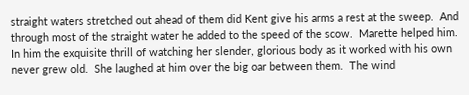straight waters stretched out ahead of them did Kent give his arms a rest at the sweep.  And through most of the straight water he added to the speed of the scow.  Marette helped him.  In him the exquisite thrill of watching her slender, glorious body as it worked with his own never grew old.  She laughed at him over the big oar between them.  The wind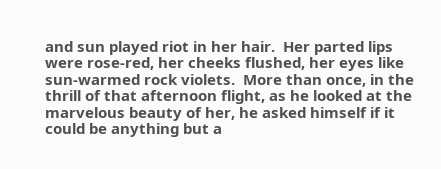and sun played riot in her hair.  Her parted lips were rose-red, her cheeks flushed, her eyes like sun-warmed rock violets.  More than once, in the thrill of that afternoon flight, as he looked at the marvelous beauty of her, he asked himself if it could be anything but a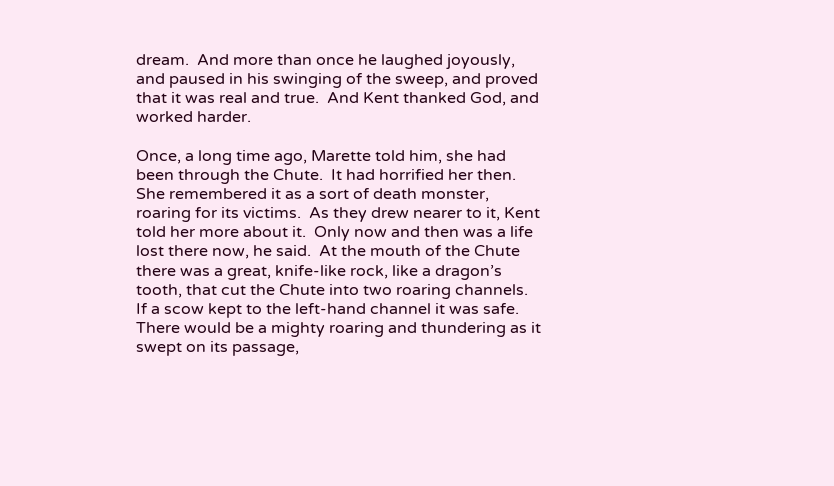dream.  And more than once he laughed joyously, and paused in his swinging of the sweep, and proved that it was real and true.  And Kent thanked God, and worked harder.

Once, a long time ago, Marette told him, she had been through the Chute.  It had horrified her then.  She remembered it as a sort of death monster, roaring for its victims.  As they drew nearer to it, Kent told her more about it.  Only now and then was a life lost there now, he said.  At the mouth of the Chute there was a great, knife-like rock, like a dragon’s tooth, that cut the Chute into two roaring channels.  If a scow kept to the left-hand channel it was safe.  There would be a mighty roaring and thundering as it swept on its passage,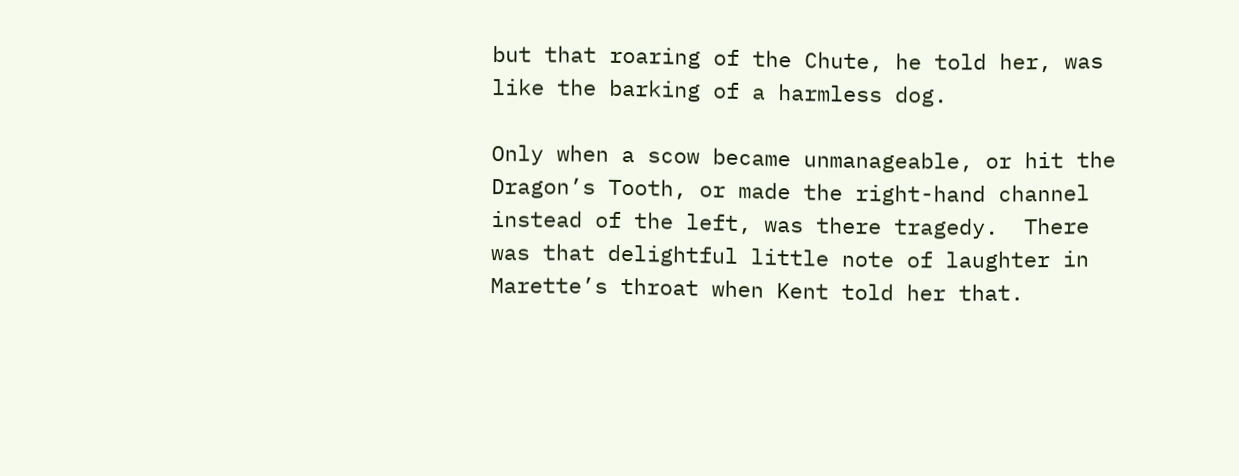but that roaring of the Chute, he told her, was like the barking of a harmless dog.

Only when a scow became unmanageable, or hit the Dragon’s Tooth, or made the right-hand channel instead of the left, was there tragedy.  There was that delightful little note of laughter in Marette’s throat when Kent told her that.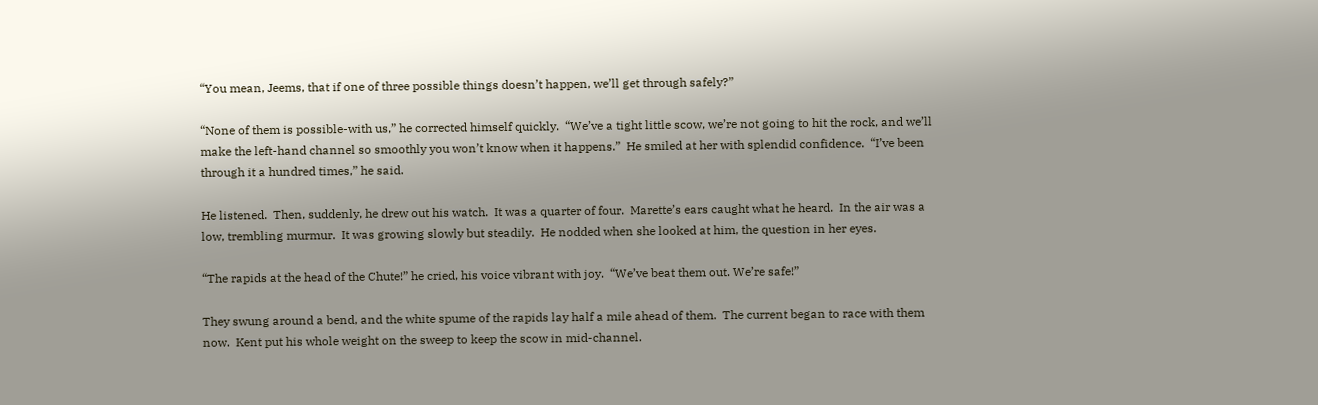“You mean, Jeems, that if one of three possible things doesn’t happen, we’ll get through safely?”

“None of them is possible-with us,” he corrected himself quickly.  “We’ve a tight little scow, we’re not going to hit the rock, and we’ll make the left-hand channel so smoothly you won’t know when it happens.”  He smiled at her with splendid confidence.  “I’ve been through it a hundred times,” he said.

He listened.  Then, suddenly, he drew out his watch.  It was a quarter of four.  Marette’s ears caught what he heard.  In the air was a low, trembling murmur.  It was growing slowly but steadily.  He nodded when she looked at him, the question in her eyes.

“The rapids at the head of the Chute!” he cried, his voice vibrant with joy.  “We’ve beat them out. We’re safe!”

They swung around a bend, and the white spume of the rapids lay half a mile ahead of them.  The current began to race with them now.  Kent put his whole weight on the sweep to keep the scow in mid-channel.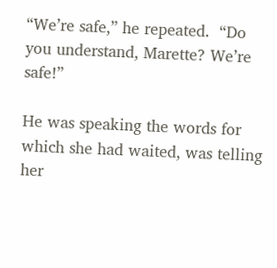“We’re safe,” he repeated.  “Do you understand, Marette? We’re safe!”

He was speaking the words for which she had waited, was telling her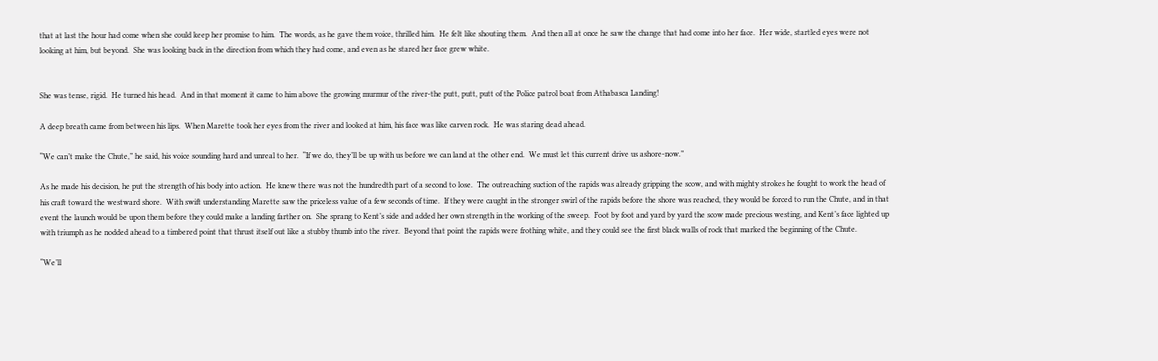that at last the hour had come when she could keep her promise to him.  The words, as he gave them voice, thrilled him.  He felt like shouting them.  And then all at once he saw the change that had come into her face.  Her wide, startled eyes were not looking at him, but beyond.  She was looking back in the direction from which they had come, and even as he stared her face grew white.


She was tense, rigid.  He turned his head.  And in that moment it came to him above the growing murmur of the river-the putt, putt, putt of the Police patrol boat from Athabasca Landing!

A deep breath came from between his lips.  When Marette took her eyes from the river and looked at him, his face was like carven rock.  He was staring dead ahead.

“We can’t make the Chute,” he said, his voice sounding hard and unreal to her.  “If we do, they’ll be up with us before we can land at the other end.  We must let this current drive us ashore-now.”

As he made his decision, he put the strength of his body into action.  He knew there was not the hundredth part of a second to lose.  The outreaching suction of the rapids was already gripping the scow, and with mighty strokes he fought to work the head of his craft toward the westward shore.  With swift understanding Marette saw the priceless value of a few seconds of time.  If they were caught in the stronger swirl of the rapids before the shore was reached, they would be forced to run the Chute, and in that event the launch would be upon them before they could make a landing farther on.  She sprang to Kent’s side and added her own strength in the working of the sweep.  Foot by foot and yard by yard the scow made precious westing, and Kent’s face lighted up with triumph as he nodded ahead to a timbered point that thrust itself out like a stubby thumb into the river.  Beyond that point the rapids were frothing white, and they could see the first black walls of rock that marked the beginning of the Chute.

“We’ll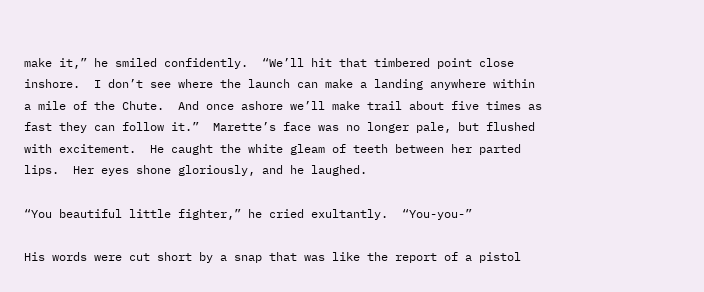make it,” he smiled confidently.  “We’ll hit that timbered point close inshore.  I don’t see where the launch can make a landing anywhere within a mile of the Chute.  And once ashore we’ll make trail about five times as fast they can follow it.”  Marette’s face was no longer pale, but flushed with excitement.  He caught the white gleam of teeth between her parted lips.  Her eyes shone gloriously, and he laughed.

“You beautiful little fighter,” he cried exultantly.  “You-you-”

His words were cut short by a snap that was like the report of a pistol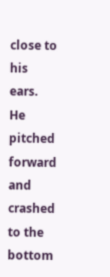close to his ears.  He pitched forward and crashed to the bottom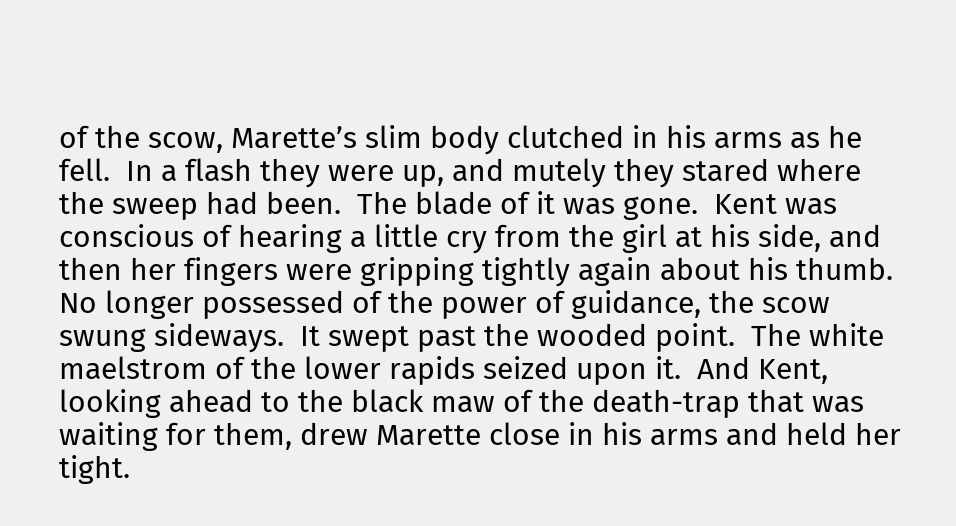of the scow, Marette’s slim body clutched in his arms as he fell.  In a flash they were up, and mutely they stared where the sweep had been.  The blade of it was gone.  Kent was conscious of hearing a little cry from the girl at his side, and then her fingers were gripping tightly again about his thumb.  No longer possessed of the power of guidance, the scow swung sideways.  It swept past the wooded point.  The white maelstrom of the lower rapids seized upon it.  And Kent, looking ahead to the black maw of the death-trap that was waiting for them, drew Marette close in his arms and held her tight.